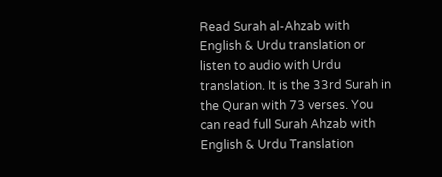Read Surah al-Ahzab with English & Urdu translation or listen to audio with Urdu translation. It is the 33rd Surah in the Quran with 73 verses. You can read full Surah Ahzab with English & Urdu Translation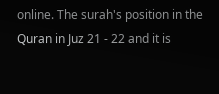online. The surah's position in the Quran in Juz 21 - 22 and it is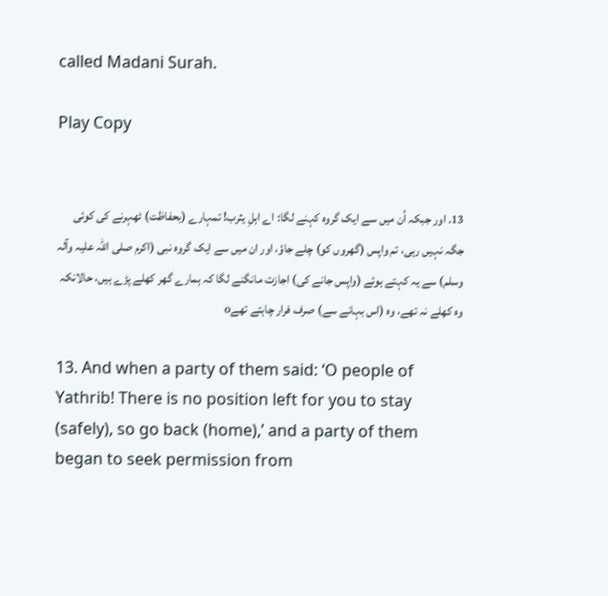called Madani Surah.

Play Copy


13. اور جبکہ اُن میں سے ایک گروہ کہنے لگا: اے اہلِ یثرب! تمہارے (بحفاظت) ٹھہرنے کی کوئی جگہ نہیں رہی، تم واپس (گھروں کو) چلے جاؤ، اور ان میں سے ایک گروہ نبی (اکرم صلی اللہ علیہ وآلہ وسلم) سے یہ کہتے ہوئے (واپس جانے کی) اجازت مانگنے لگا کہ ہمارے گھر کھلے پڑے ہیں، حالانکہ وہ کھلے نہ تھے، وہ (اس بہانے سے) صرف فرار چاہتے تھےo

13. And when a party of them said: ‘O people of Yathrib! There is no position left for you to stay (safely), so go back (home),’ and a party of them began to seek permission from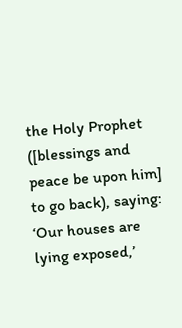the Holy Prophet ([blessings and peace be upon him] to go back), saying: ‘Our houses are lying exposed,’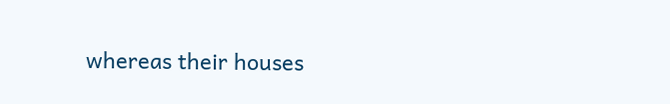whereas their houses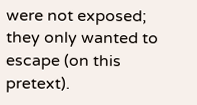were not exposed; they only wanted to escape (on this pretext).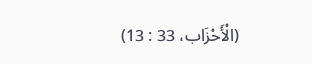(الْأَحْزَاب، 33 : 13)